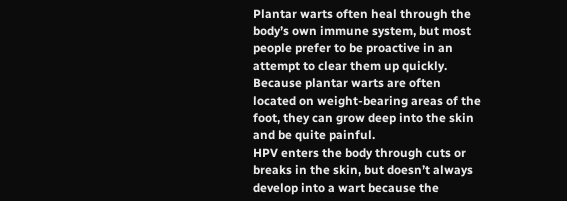Plantar warts often heal through the body’s own immune system, but most people prefer to be proactive in an attempt to clear them up quickly. Because plantar warts are often located on weight-bearing areas of the foot, they can grow deep into the skin and be quite painful.
HPV enters the body through cuts or breaks in the skin, but doesn’t always develop into a wart because the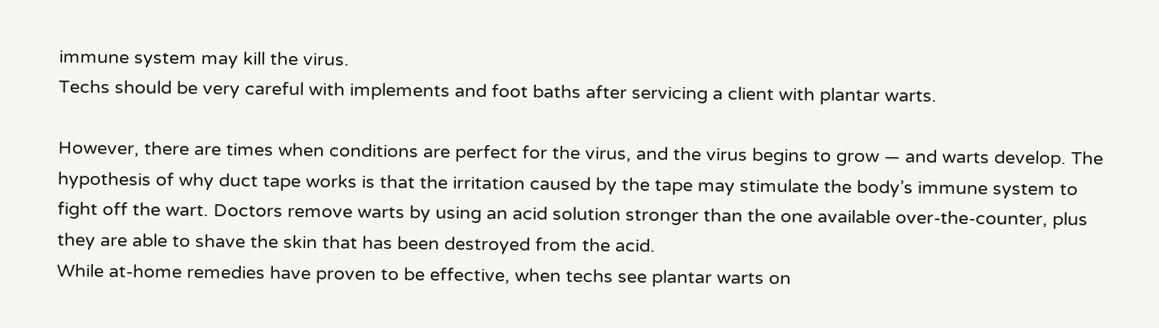immune system may kill the virus.
Techs should be very careful with implements and foot baths after servicing a client with plantar warts.

However, there are times when conditions are perfect for the virus, and the virus begins to grow — and warts develop. The hypothesis of why duct tape works is that the irritation caused by the tape may stimulate the body’s immune system to fight off the wart. Doctors remove warts by using an acid solution stronger than the one available over-the-counter, plus they are able to shave the skin that has been destroyed from the acid.
While at-home remedies have proven to be effective, when techs see plantar warts on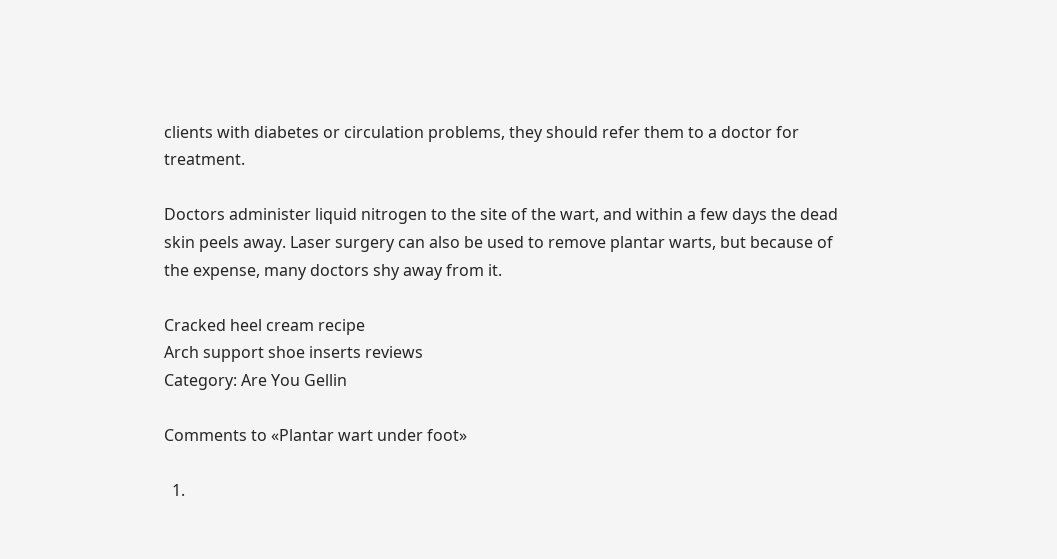clients with diabetes or circulation problems, they should refer them to a doctor for treatment.

Doctors administer liquid nitrogen to the site of the wart, and within a few days the dead skin peels away. Laser surgery can also be used to remove plantar warts, but because of the expense, many doctors shy away from it.

Cracked heel cream recipe
Arch support shoe inserts reviews
Category: Are You Gellin

Comments to «Plantar wart under foot»

  1.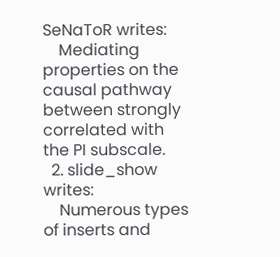SeNaToR writes:
    Mediating properties on the causal pathway between strongly correlated with the PI subscale.
  2. slide_show writes:
    Numerous types of inserts and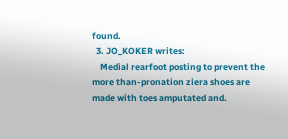found.
  3. JO_KOKER writes:
    Medial rearfoot posting to prevent the more than-pronation ziera shoes are made with toes amputated and.